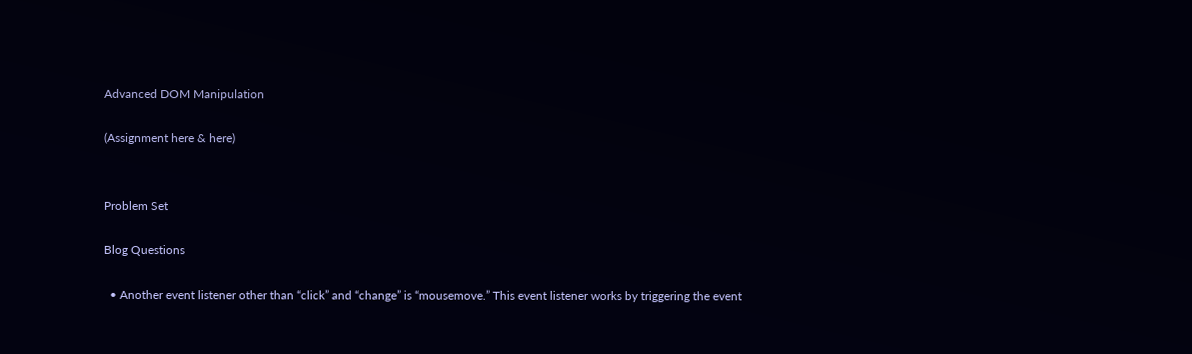Advanced DOM Manipulation

(Assignment here & here)


Problem Set

Blog Questions

  • Another event listener other than “click” and “change” is “mousemove.” This event listener works by triggering the event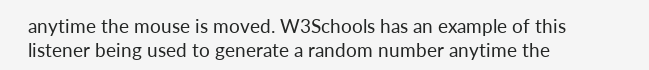anytime the mouse is moved. W3Schools has an example of this listener being used to generate a random number anytime the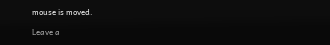mouse is moved.

Leave a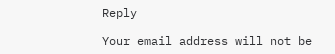Reply

Your email address will not be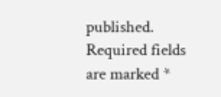published. Required fields are marked *